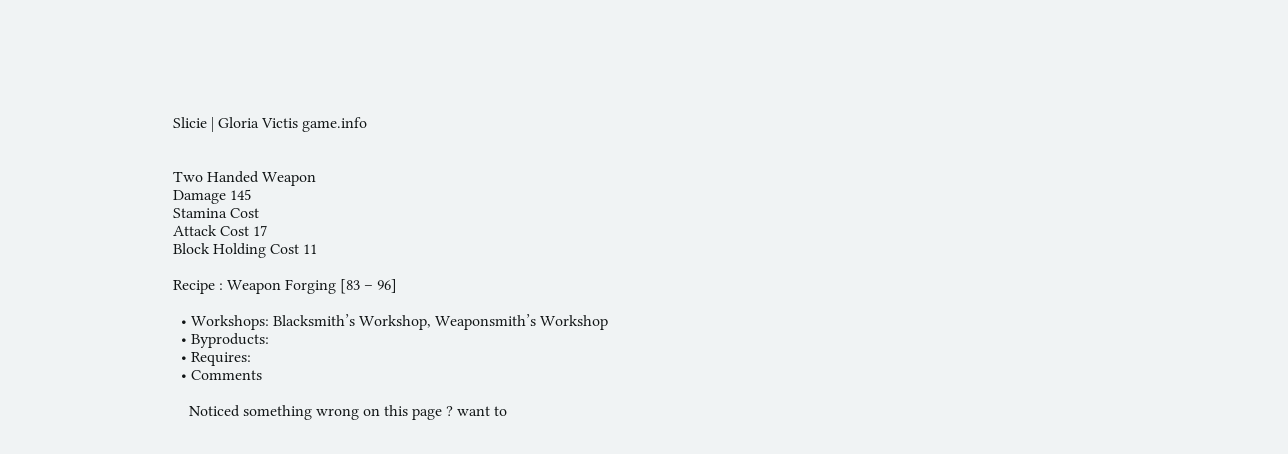Slicie | Gloria Victis game.info


Two Handed Weapon
Damage 145
Stamina Cost
Attack Cost 17
Block Holding Cost 11

Recipe : Weapon Forging [83 – 96]

  • Workshops: Blacksmith’s Workshop, Weaponsmith’s Workshop
  • Byproducts:
  • Requires:
  • Comments

    Noticed something wrong on this page ? want to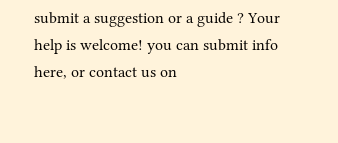submit a suggestion or a guide ? Your help is welcome! you can submit info here, or contact us on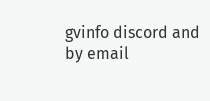gvinfo discord and by email